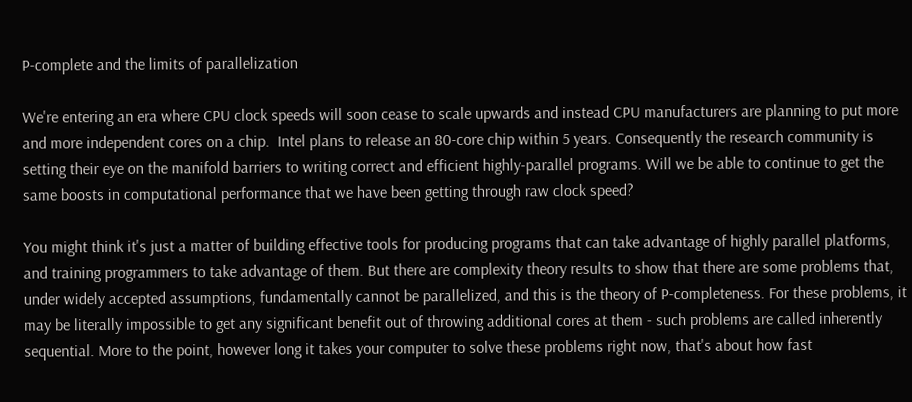P-complete and the limits of parallelization

We're entering an era where CPU clock speeds will soon cease to scale upwards and instead CPU manufacturers are planning to put more and more independent cores on a chip.  Intel plans to release an 80-core chip within 5 years. Consequently the research community is setting their eye on the manifold barriers to writing correct and efficient highly-parallel programs. Will we be able to continue to get the same boosts in computational performance that we have been getting through raw clock speed?

You might think it's just a matter of building effective tools for producing programs that can take advantage of highly parallel platforms, and training programmers to take advantage of them. But there are complexity theory results to show that there are some problems that, under widely accepted assumptions, fundamentally cannot be parallelized, and this is the theory of P-completeness. For these problems, it may be literally impossible to get any significant benefit out of throwing additional cores at them - such problems are called inherently sequential. More to the point, however long it takes your computer to solve these problems right now, that's about how fast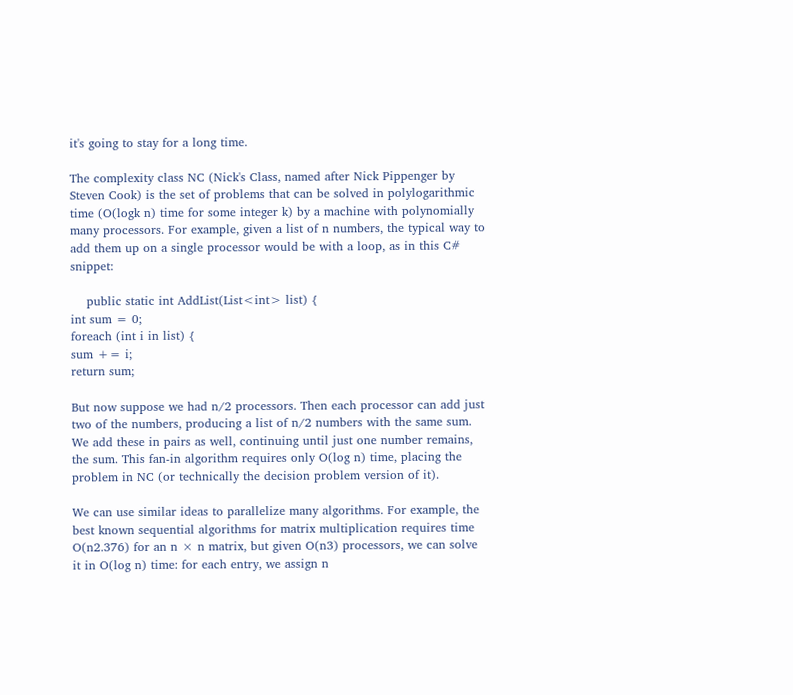it's going to stay for a long time.

The complexity class NC (Nick's Class, named after Nick Pippenger by Steven Cook) is the set of problems that can be solved in polylogarithmic time (O(logk n) time for some integer k) by a machine with polynomially many processors. For example, given a list of n numbers, the typical way to add them up on a single processor would be with a loop, as in this C# snippet:

    public static int AddList(List<int> list) {
int sum = 0;
foreach (int i in list) {
sum += i;
return sum;

But now suppose we had n/2 processors. Then each processor can add just two of the numbers, producing a list of n/2 numbers with the same sum. We add these in pairs as well, continuing until just one number remains, the sum. This fan-in algorithm requires only O(log n) time, placing the problem in NC (or technically the decision problem version of it).

We can use similar ideas to parallelize many algorithms. For example, the best known sequential algorithms for matrix multiplication requires time O(n2.376) for an n × n matrix, but given O(n3) processors, we can solve it in O(log n) time: for each entry, we assign n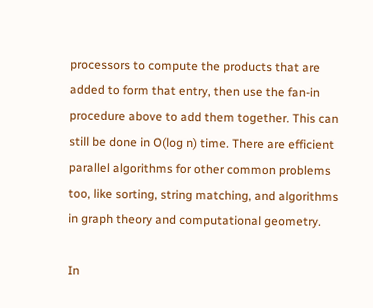processors to compute the products that are added to form that entry, then use the fan-in procedure above to add them together. This can still be done in O(log n) time. There are efficient parallel algorithms for other common problems too, like sorting, string matching, and algorithms in graph theory and computational geometry.

In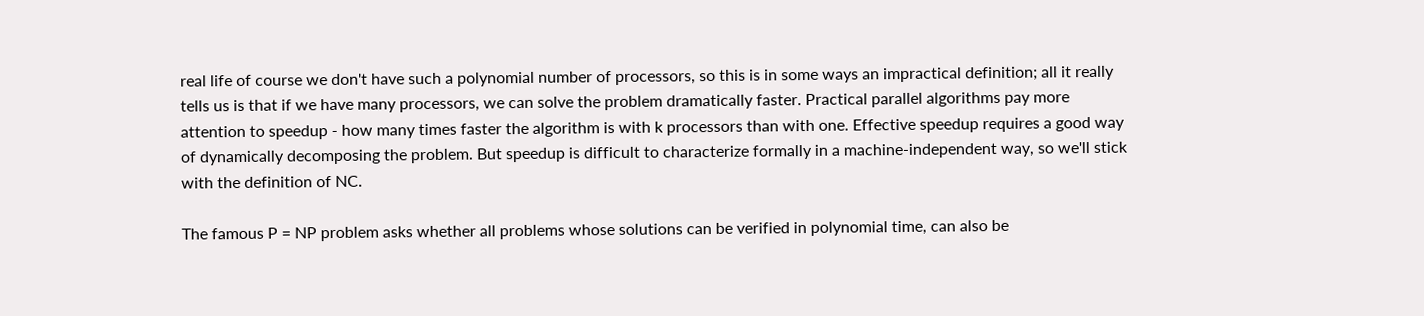real life of course we don't have such a polynomial number of processors, so this is in some ways an impractical definition; all it really tells us is that if we have many processors, we can solve the problem dramatically faster. Practical parallel algorithms pay more attention to speedup - how many times faster the algorithm is with k processors than with one. Effective speedup requires a good way of dynamically decomposing the problem. But speedup is difficult to characterize formally in a machine-independent way, so we'll stick with the definition of NC.

The famous P = NP problem asks whether all problems whose solutions can be verified in polynomial time, can also be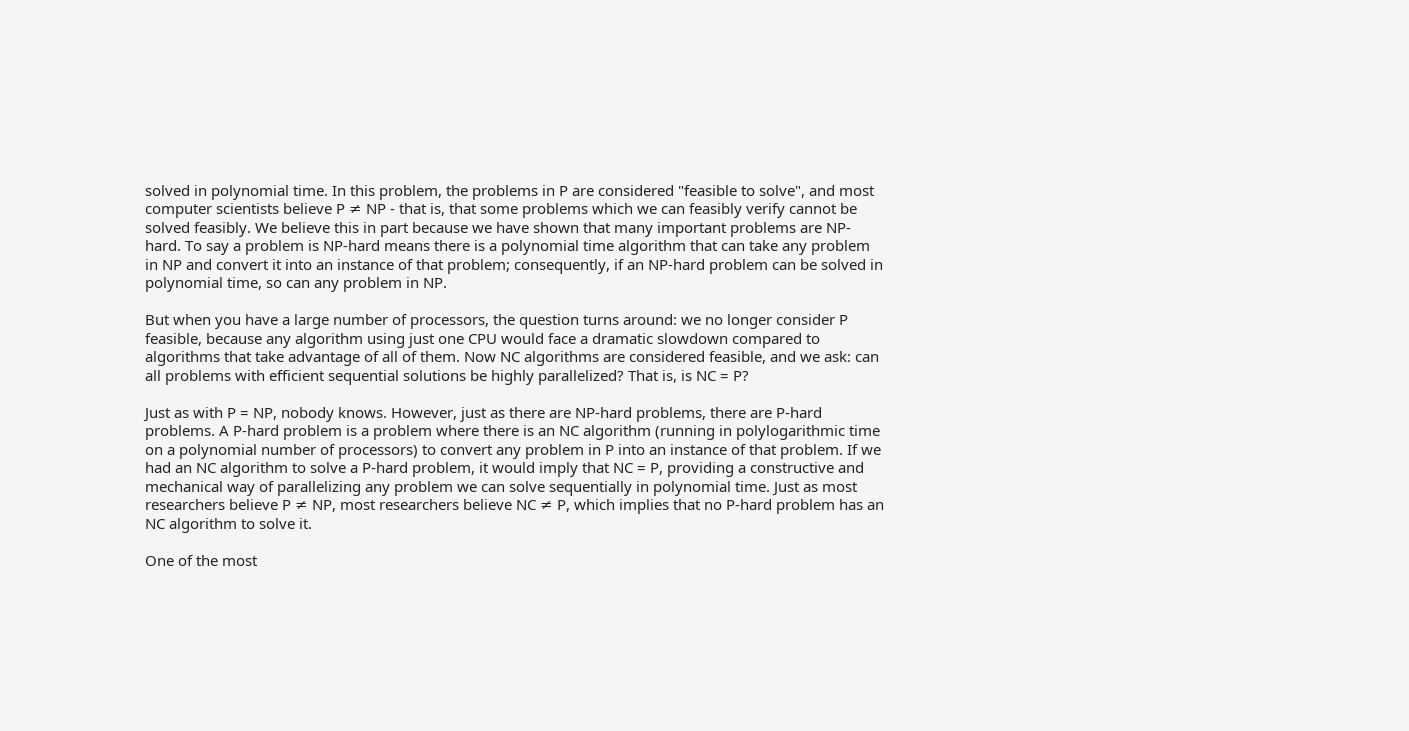solved in polynomial time. In this problem, the problems in P are considered "feasible to solve", and most computer scientists believe P ≠ NP - that is, that some problems which we can feasibly verify cannot be solved feasibly. We believe this in part because we have shown that many important problems are NP-hard. To say a problem is NP-hard means there is a polynomial time algorithm that can take any problem in NP and convert it into an instance of that problem; consequently, if an NP-hard problem can be solved in polynomial time, so can any problem in NP.

But when you have a large number of processors, the question turns around: we no longer consider P feasible, because any algorithm using just one CPU would face a dramatic slowdown compared to algorithms that take advantage of all of them. Now NC algorithms are considered feasible, and we ask: can all problems with efficient sequential solutions be highly parallelized? That is, is NC = P?

Just as with P = NP, nobody knows. However, just as there are NP-hard problems, there are P-hard problems. A P-hard problem is a problem where there is an NC algorithm (running in polylogarithmic time on a polynomial number of processors) to convert any problem in P into an instance of that problem. If we had an NC algorithm to solve a P-hard problem, it would imply that NC = P, providing a constructive and mechanical way of parallelizing any problem we can solve sequentially in polynomial time. Just as most researchers believe P ≠ NP, most researchers believe NC ≠ P, which implies that no P-hard problem has an NC algorithm to solve it.

One of the most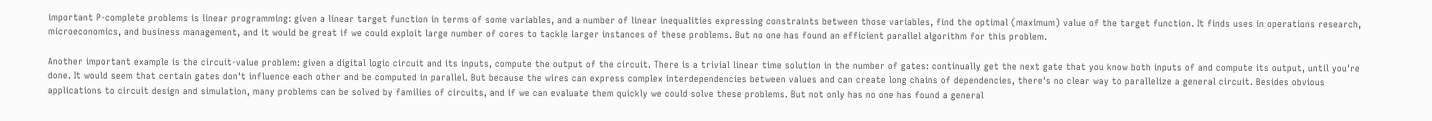important P-complete problems is linear programming: given a linear target function in terms of some variables, and a number of linear inequalities expressing constraints between those variables, find the optimal (maximum) value of the target function. It finds uses in operations research, microeconomics, and business management, and it would be great if we could exploit large number of cores to tackle larger instances of these problems. But no one has found an efficient parallel algorithm for this problem.

Another important example is the circuit-value problem: given a digital logic circuit and its inputs, compute the output of the circuit. There is a trivial linear time solution in the number of gates: continually get the next gate that you know both inputs of and compute its output, until you're done. It would seem that certain gates don't influence each other and be computed in parallel. But because the wires can express complex interdependencies between values and can create long chains of dependencies, there's no clear way to parallelize a general circuit. Besides obvious applications to circuit design and simulation, many problems can be solved by families of circuits, and if we can evaluate them quickly we could solve these problems. But not only has no one has found a general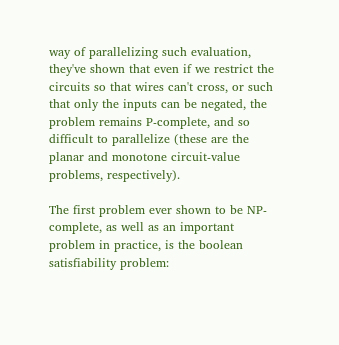way of parallelizing such evaluation, they've shown that even if we restrict the circuits so that wires can't cross, or such that only the inputs can be negated, the problem remains P-complete, and so difficult to parallelize (these are the planar and monotone circuit-value problems, respectively).

The first problem ever shown to be NP-complete, as well as an important problem in practice, is the boolean satisfiability problem: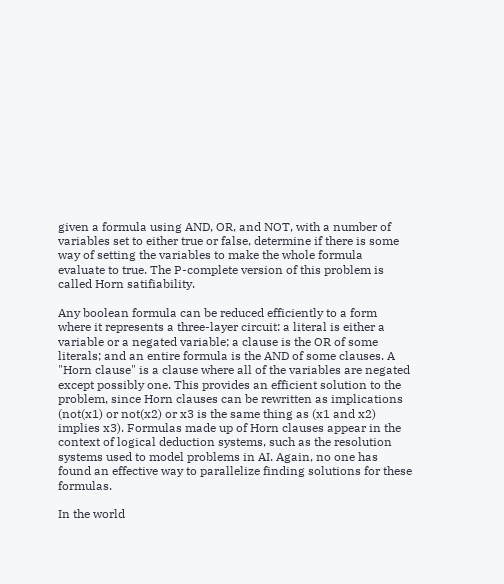given a formula using AND, OR, and NOT, with a number of variables set to either true or false, determine if there is some way of setting the variables to make the whole formula evaluate to true. The P-complete version of this problem is called Horn satifiability.

Any boolean formula can be reduced efficiently to a form where it represents a three-layer circuit: a literal is either a variable or a negated variable; a clause is the OR of some literals; and an entire formula is the AND of some clauses. A "Horn clause" is a clause where all of the variables are negated except possibly one. This provides an efficient solution to the problem, since Horn clauses can be rewritten as implications (not(x1) or not(x2) or x3 is the same thing as (x1 and x2) implies x3). Formulas made up of Horn clauses appear in the context of logical deduction systems, such as the resolution systems used to model problems in AI. Again, no one has found an effective way to parallelize finding solutions for these formulas.

In the world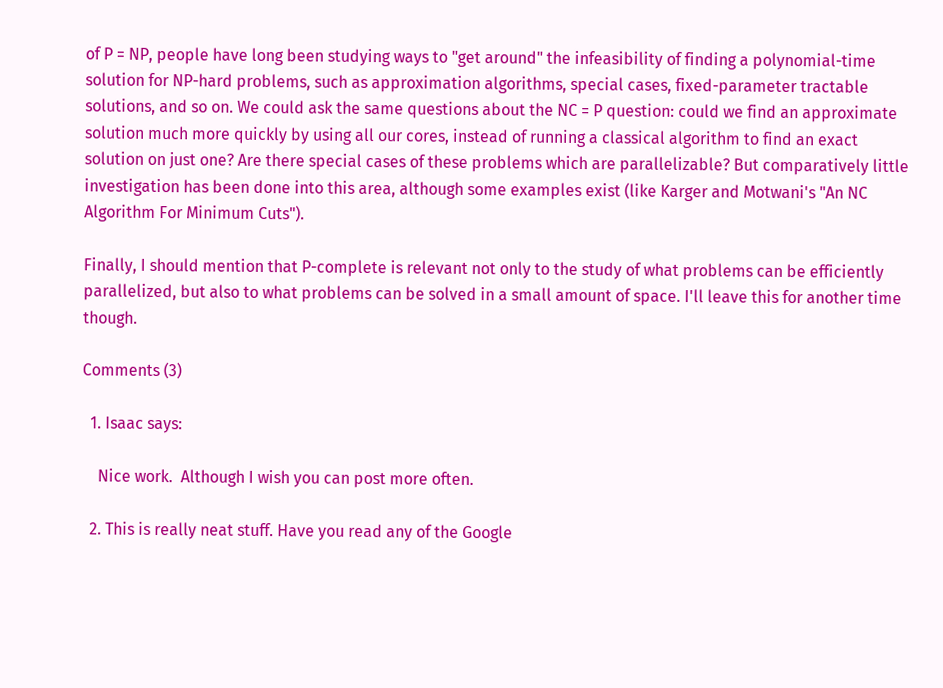of P = NP, people have long been studying ways to "get around" the infeasibility of finding a polynomial-time solution for NP-hard problems, such as approximation algorithms, special cases, fixed-parameter tractable solutions, and so on. We could ask the same questions about the NC = P question: could we find an approximate solution much more quickly by using all our cores, instead of running a classical algorithm to find an exact solution on just one? Are there special cases of these problems which are parallelizable? But comparatively little investigation has been done into this area, although some examples exist (like Karger and Motwani's "An NC Algorithm For Minimum Cuts").

Finally, I should mention that P-complete is relevant not only to the study of what problems can be efficiently parallelized, but also to what problems can be solved in a small amount of space. I'll leave this for another time though.

Comments (3)

  1. Isaac says:

    Nice work.  Although I wish you can post more often.

  2. This is really neat stuff. Have you read any of the Google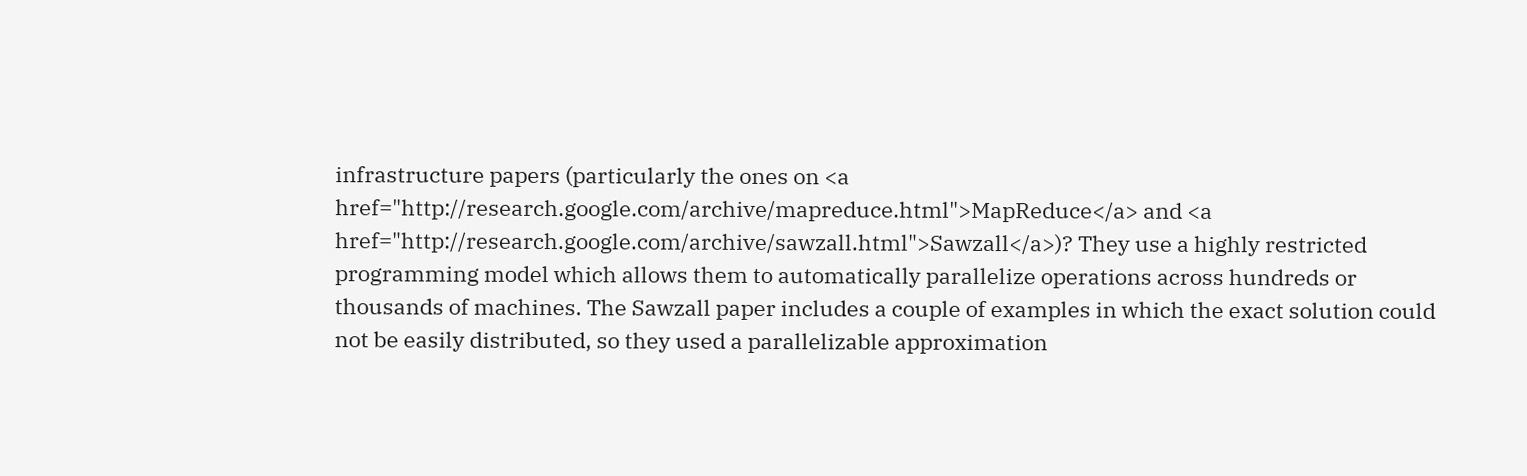infrastructure papers (particularly the ones on <a href="http://research.google.com/archive/mapreduce.html">MapReduce</a> and <a href="http://research.google.com/archive/sawzall.html">Sawzall</a>)? They use a highly restricted programming model which allows them to automatically parallelize operations across hundreds or thousands of machines. The Sawzall paper includes a couple of examples in which the exact solution could not be easily distributed, so they used a parallelizable approximation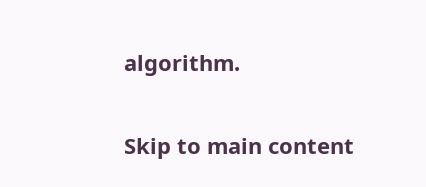algorithm.

Skip to main content